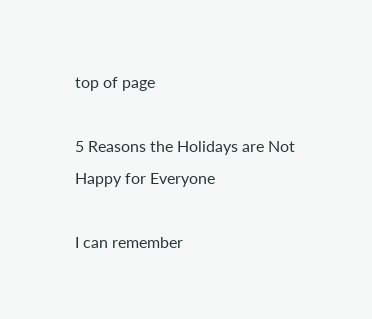top of page

5 Reasons the Holidays are Not Happy for Everyone

I can remember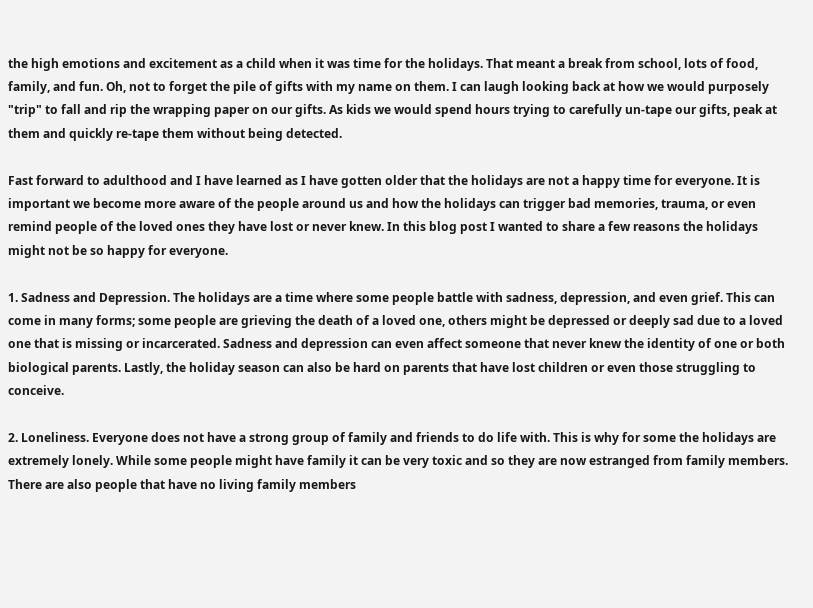the high emotions and excitement as a child when it was time for the holidays. That meant a break from school, lots of food, family, and fun. Oh, not to forget the pile of gifts with my name on them. I can laugh looking back at how we would purposely "trip" to fall and rip the wrapping paper on our gifts. As kids we would spend hours trying to carefully un-tape our gifts, peak at them and quickly re-tape them without being detected.

Fast forward to adulthood and I have learned as I have gotten older that the holidays are not a happy time for everyone. It is important we become more aware of the people around us and how the holidays can trigger bad memories, trauma, or even remind people of the loved ones they have lost or never knew. In this blog post I wanted to share a few reasons the holidays might not be so happy for everyone.

1. Sadness and Depression. The holidays are a time where some people battle with sadness, depression, and even grief. This can come in many forms; some people are grieving the death of a loved one, others might be depressed or deeply sad due to a loved one that is missing or incarcerated. Sadness and depression can even affect someone that never knew the identity of one or both biological parents. Lastly, the holiday season can also be hard on parents that have lost children or even those struggling to conceive.

2. Loneliness. Everyone does not have a strong group of family and friends to do life with. This is why for some the holidays are extremely lonely. While some people might have family it can be very toxic and so they are now estranged from family members. There are also people that have no living family members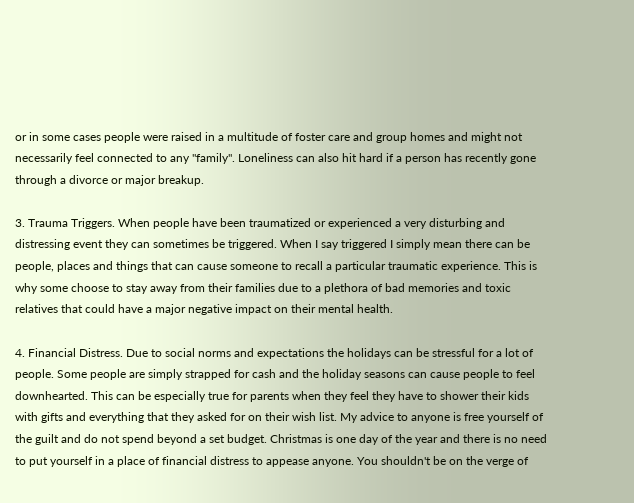or in some cases people were raised in a multitude of foster care and group homes and might not necessarily feel connected to any "family". Loneliness can also hit hard if a person has recently gone through a divorce or major breakup.

3. Trauma Triggers. When people have been traumatized or experienced a very disturbing and distressing event they can sometimes be triggered. When I say triggered I simply mean there can be people, places and things that can cause someone to recall a particular traumatic experience. This is why some choose to stay away from their families due to a plethora of bad memories and toxic relatives that could have a major negative impact on their mental health.

4. Financial Distress. Due to social norms and expectations the holidays can be stressful for a lot of people. Some people are simply strapped for cash and the holiday seasons can cause people to feel downhearted. This can be especially true for parents when they feel they have to shower their kids with gifts and everything that they asked for on their wish list. My advice to anyone is free yourself of the guilt and do not spend beyond a set budget. Christmas is one day of the year and there is no need to put yourself in a place of financial distress to appease anyone. You shouldn't be on the verge of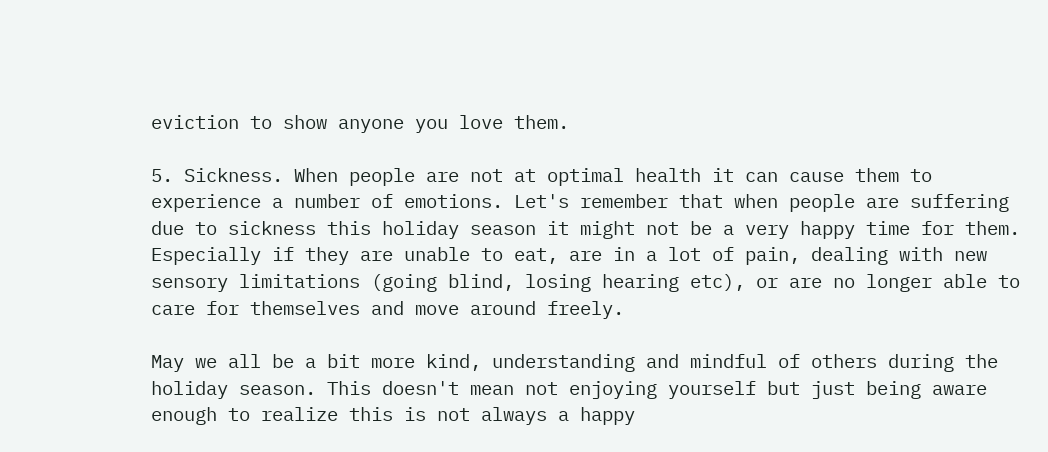eviction to show anyone you love them.

5. Sickness. When people are not at optimal health it can cause them to experience a number of emotions. Let's remember that when people are suffering due to sickness this holiday season it might not be a very happy time for them. Especially if they are unable to eat, are in a lot of pain, dealing with new sensory limitations (going blind, losing hearing etc), or are no longer able to care for themselves and move around freely.

May we all be a bit more kind, understanding and mindful of others during the holiday season. This doesn't mean not enjoying yourself but just being aware enough to realize this is not always a happy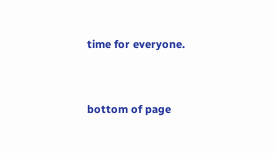time for everyone.


bottom of page